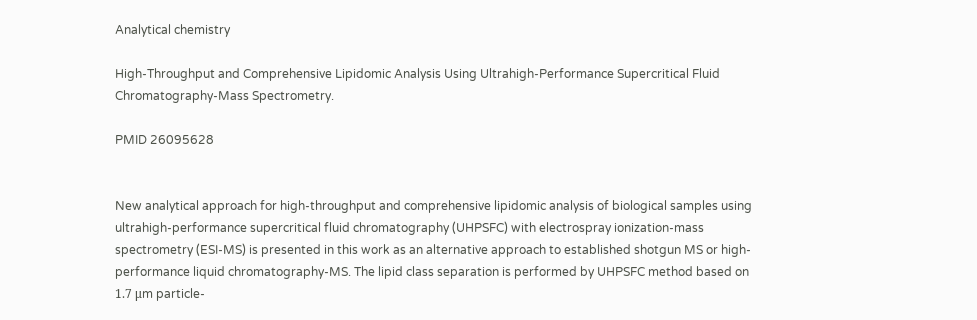Analytical chemistry

High-Throughput and Comprehensive Lipidomic Analysis Using Ultrahigh-Performance Supercritical Fluid Chromatography-Mass Spectrometry.

PMID 26095628


New analytical approach for high-throughput and comprehensive lipidomic analysis of biological samples using ultrahigh-performance supercritical fluid chromatography (UHPSFC) with electrospray ionization-mass spectrometry (ESI-MS) is presented in this work as an alternative approach to established shotgun MS or high-performance liquid chromatography-MS. The lipid class separation is performed by UHPSFC method based on 1.7 μm particle-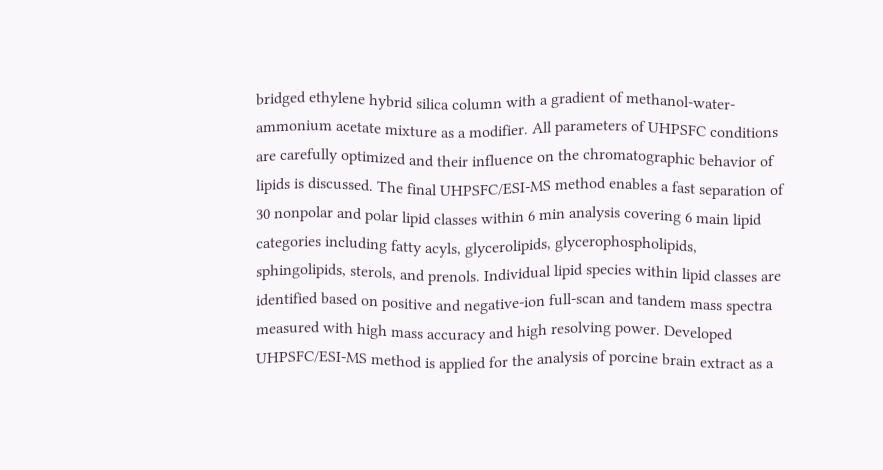bridged ethylene hybrid silica column with a gradient of methanol-water-ammonium acetate mixture as a modifier. All parameters of UHPSFC conditions are carefully optimized and their influence on the chromatographic behavior of lipids is discussed. The final UHPSFC/ESI-MS method enables a fast separation of 30 nonpolar and polar lipid classes within 6 min analysis covering 6 main lipid categories including fatty acyls, glycerolipids, glycerophospholipids, sphingolipids, sterols, and prenols. Individual lipid species within lipid classes are identified based on positive and negative-ion full-scan and tandem mass spectra measured with high mass accuracy and high resolving power. Developed UHPSFC/ESI-MS method is applied for the analysis of porcine brain extract as a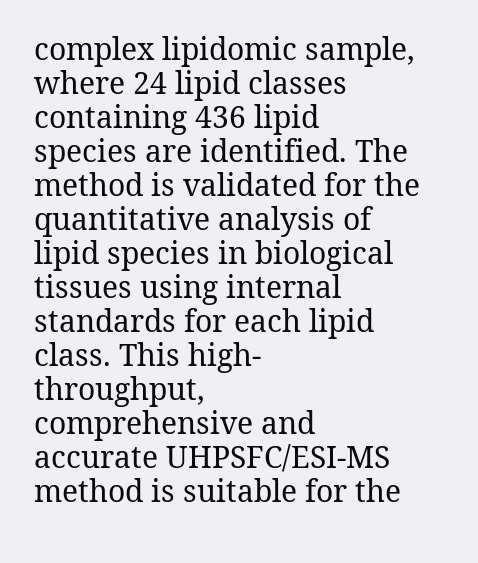complex lipidomic sample, where 24 lipid classes containing 436 lipid species are identified. The method is validated for the quantitative analysis of lipid species in biological tissues using internal standards for each lipid class. This high-throughput, comprehensive and accurate UHPSFC/ESI-MS method is suitable for the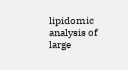lipidomic analysis of large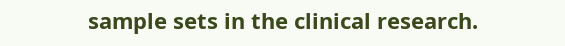sample sets in the clinical research.